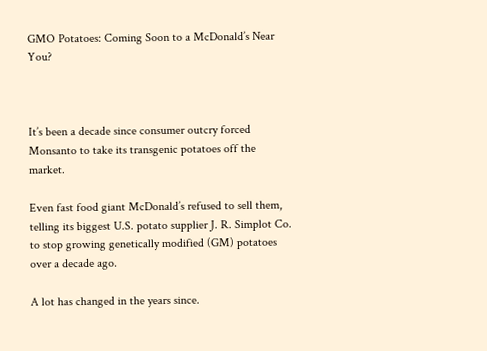GMO Potatoes: Coming Soon to a McDonald’s Near You?



It’s been a decade since consumer outcry forced Monsanto to take its transgenic potatoes off the market.

Even fast food giant McDonald’s refused to sell them, telling its biggest U.S. potato supplier J. R. Simplot Co. to stop growing genetically modified (GM) potatoes over a decade ago.

A lot has changed in the years since.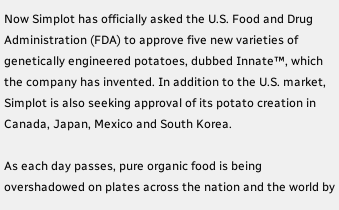Now Simplot has officially asked the U.S. Food and Drug Administration (FDA) to approve five new varieties of genetically engineered potatoes, dubbed Innate™, which the company has invented. In addition to the U.S. market, Simplot is also seeking approval of its potato creation in Canada, Japan, Mexico and South Korea.

As each day passes, pure organic food is being overshadowed on plates across the nation and the world by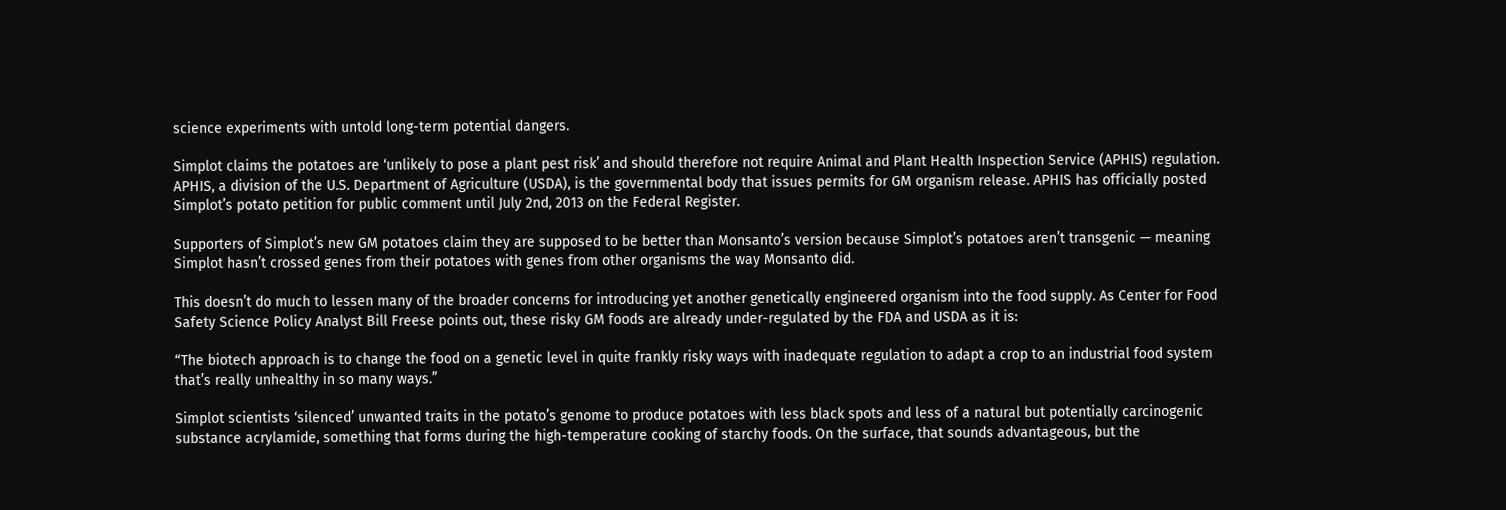science experiments with untold long-term potential dangers.

Simplot claims the potatoes are ‘unlikely to pose a plant pest risk’ and should therefore not require Animal and Plant Health Inspection Service (APHIS) regulation. APHIS, a division of the U.S. Department of Agriculture (USDA), is the governmental body that issues permits for GM organism release. APHIS has officially posted Simplot’s potato petition for public comment until July 2nd, 2013 on the Federal Register.

Supporters of Simplot’s new GM potatoes claim they are supposed to be better than Monsanto’s version because Simplot’s potatoes aren’t transgenic — meaning Simplot hasn’t crossed genes from their potatoes with genes from other organisms the way Monsanto did.

This doesn’t do much to lessen many of the broader concerns for introducing yet another genetically engineered organism into the food supply. As Center for Food Safety Science Policy Analyst Bill Freese points out, these risky GM foods are already under-regulated by the FDA and USDA as it is:

“The biotech approach is to change the food on a genetic level in quite frankly risky ways with inadequate regulation to adapt a crop to an industrial food system that’s really unhealthy in so many ways.”

Simplot scientists ‘silenced’ unwanted traits in the potato’s genome to produce potatoes with less black spots and less of a natural but potentially carcinogenic substance acrylamide, something that forms during the high-temperature cooking of starchy foods. On the surface, that sounds advantageous, but the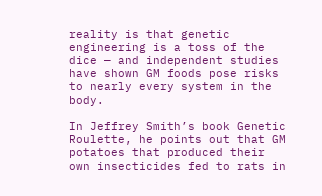reality is that genetic engineering is a toss of the dice — and independent studies have shown GM foods pose risks to nearly every system in the body.

In Jeffrey Smith’s book Genetic Roulette, he points out that GM potatoes that produced their own insecticides fed to rats in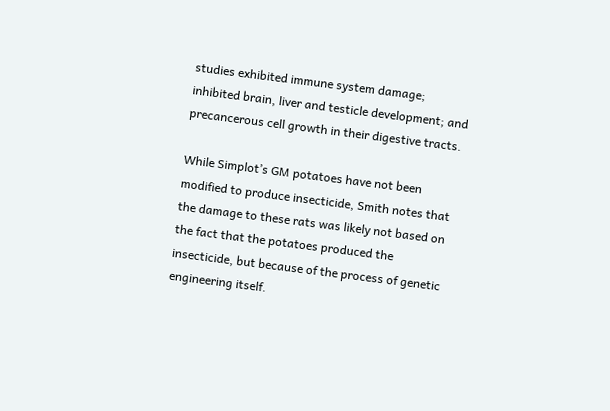studies exhibited immune system damage; inhibited brain, liver and testicle development; and precancerous cell growth in their digestive tracts.

While Simplot’s GM potatoes have not been modified to produce insecticide, Smith notes that the damage to these rats was likely not based on the fact that the potatoes produced the insecticide, but because of the process of genetic engineering itself.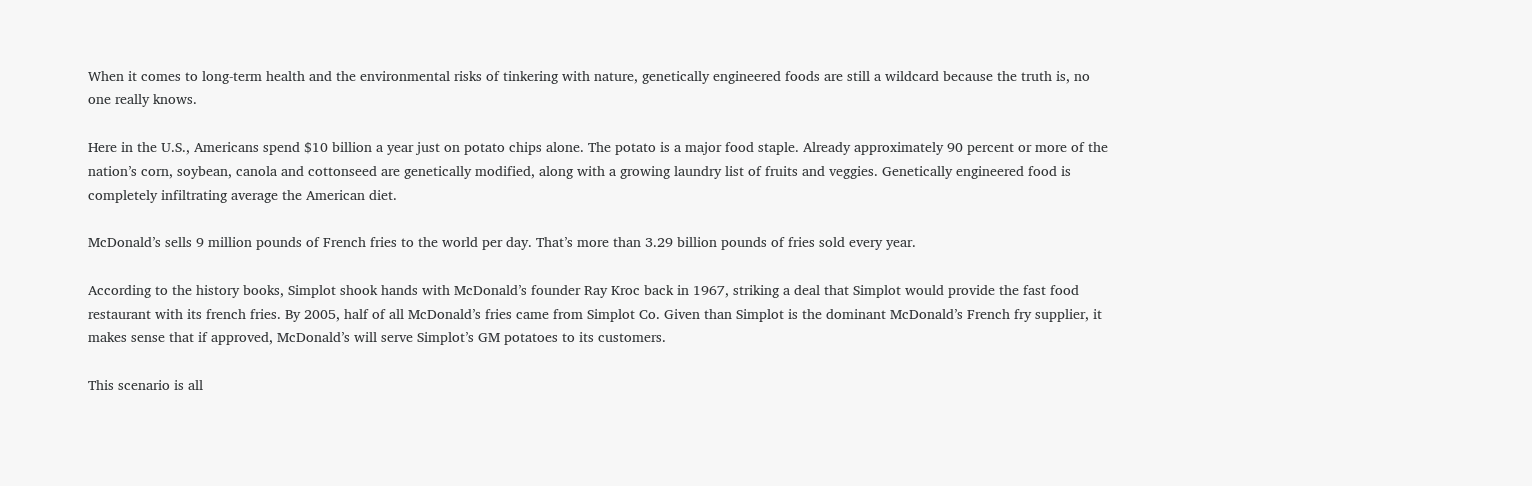When it comes to long-term health and the environmental risks of tinkering with nature, genetically engineered foods are still a wildcard because the truth is, no one really knows.

Here in the U.S., Americans spend $10 billion a year just on potato chips alone. The potato is a major food staple. Already approximately 90 percent or more of the nation’s corn, soybean, canola and cottonseed are genetically modified, along with a growing laundry list of fruits and veggies. Genetically engineered food is completely infiltrating average the American diet.

McDonald’s sells 9 million pounds of French fries to the world per day. That’s more than 3.29 billion pounds of fries sold every year.

According to the history books, Simplot shook hands with McDonald’s founder Ray Kroc back in 1967, striking a deal that Simplot would provide the fast food restaurant with its french fries. By 2005, half of all McDonald’s fries came from Simplot Co. Given than Simplot is the dominant McDonald’s French fry supplier, it makes sense that if approved, McDonald’s will serve Simplot’s GM potatoes to its customers.

This scenario is all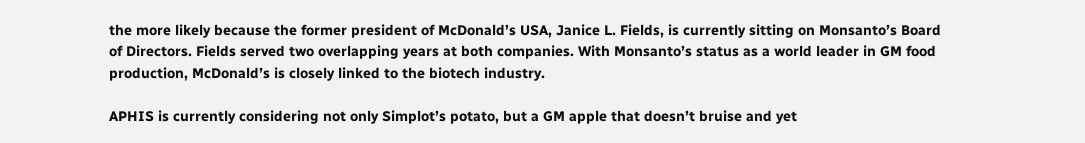the more likely because the former president of McDonald’s USA, Janice L. Fields, is currently sitting on Monsanto’s Board of Directors. Fields served two overlapping years at both companies. With Monsanto’s status as a world leader in GM food production, McDonald’s is closely linked to the biotech industry.

APHIS is currently considering not only Simplot’s potato, but a GM apple that doesn’t bruise and yet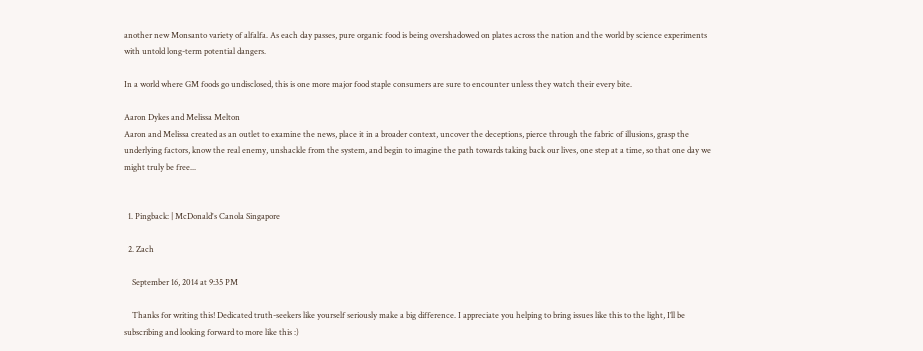another new Monsanto variety of alfalfa. As each day passes, pure organic food is being overshadowed on plates across the nation and the world by science experiments with untold long-term potential dangers.

In a world where GM foods go undisclosed, this is one more major food staple consumers are sure to encounter unless they watch their every bite.

Aaron Dykes and Melissa Melton
Aaron and Melissa created as an outlet to examine the news, place it in a broader context, uncover the deceptions, pierce through the fabric of illusions, grasp the underlying factors, know the real enemy, unshackle from the system, and begin to imagine the path towards taking back our lives, one step at a time, so that one day we might truly be free...


  1. Pingback: | McDonald's Canola Singapore

  2. Zach

    September 16, 2014 at 9:35 PM

    Thanks for writing this! Dedicated truth-seekers like yourself seriously make a big difference. I appreciate you helping to bring issues like this to the light, I’ll be subscribing and looking forward to more like this :)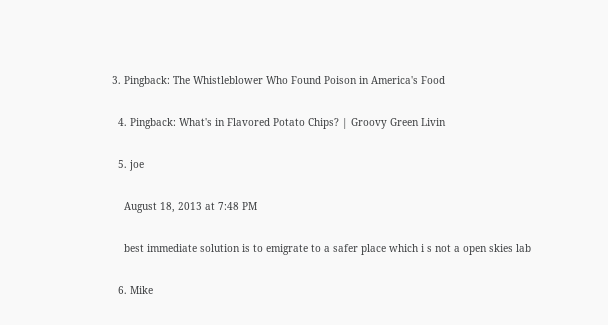3. Pingback: The Whistleblower Who Found Poison in America's Food

  4. Pingback: What's in Flavored Potato Chips? | Groovy Green Livin

  5. joe

    August 18, 2013 at 7:48 PM

    best immediate solution is to emigrate to a safer place which i s not a open skies lab

  6. Mike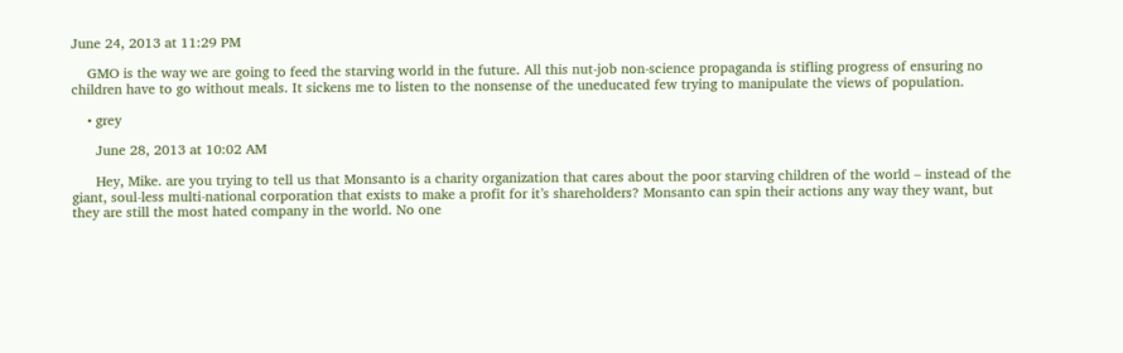June 24, 2013 at 11:29 PM

    GMO is the way we are going to feed the starving world in the future. All this nut-job non-science propaganda is stifling progress of ensuring no children have to go without meals. It sickens me to listen to the nonsense of the uneducated few trying to manipulate the views of population.

    • grey

      June 28, 2013 at 10:02 AM

      Hey, Mike. are you trying to tell us that Monsanto is a charity organization that cares about the poor starving children of the world – instead of the giant, soul-less multi-national corporation that exists to make a profit for it’s shareholders? Monsanto can spin their actions any way they want, but they are still the most hated company in the world. No one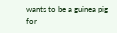wants to be a guinea pig for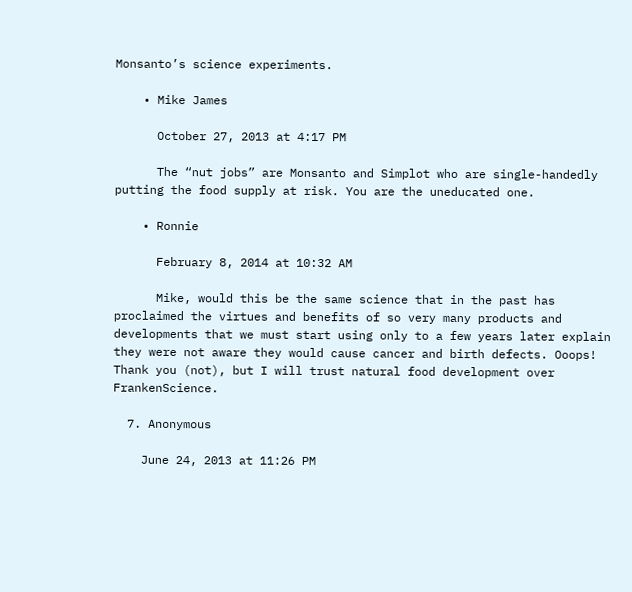Monsanto’s science experiments.

    • Mike James

      October 27, 2013 at 4:17 PM

      The “nut jobs” are Monsanto and Simplot who are single-handedly putting the food supply at risk. You are the uneducated one.

    • Ronnie

      February 8, 2014 at 10:32 AM

      Mike, would this be the same science that in the past has proclaimed the virtues and benefits of so very many products and developments that we must start using only to a few years later explain they were not aware they would cause cancer and birth defects. Ooops! Thank you (not), but I will trust natural food development over FrankenScience.

  7. Anonymous

    June 24, 2013 at 11:26 PM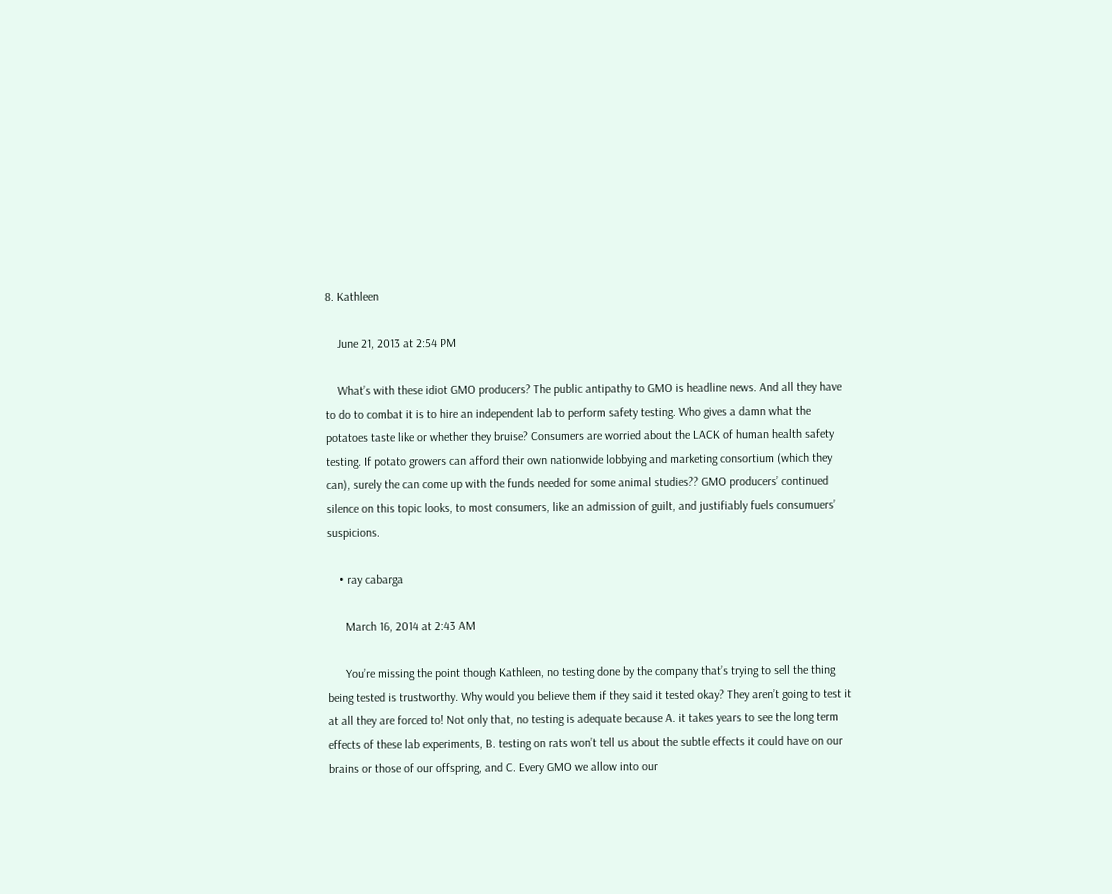8. Kathleen

    June 21, 2013 at 2:54 PM

    What’s with these idiot GMO producers? The public antipathy to GMO is headline news. And all they have to do to combat it is to hire an independent lab to perform safety testing. Who gives a damn what the potatoes taste like or whether they bruise? Consumers are worried about the LACK of human health safety testing. If potato growers can afford their own nationwide lobbying and marketing consortium (which they can), surely the can come up with the funds needed for some animal studies?? GMO producers’ continued silence on this topic looks, to most consumers, like an admission of guilt, and justifiably fuels consumuers’ suspicions.

    • ray cabarga

      March 16, 2014 at 2:43 AM

      You’re missing the point though Kathleen, no testing done by the company that’s trying to sell the thing being tested is trustworthy. Why would you believe them if they said it tested okay? They aren’t going to test it at all they are forced to! Not only that, no testing is adequate because A. it takes years to see the long term effects of these lab experiments, B. testing on rats won’t tell us about the subtle effects it could have on our brains or those of our offspring, and C. Every GMO we allow into our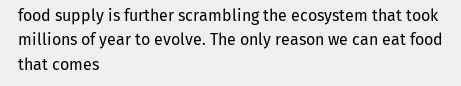food supply is further scrambling the ecosystem that took millions of year to evolve. The only reason we can eat food that comes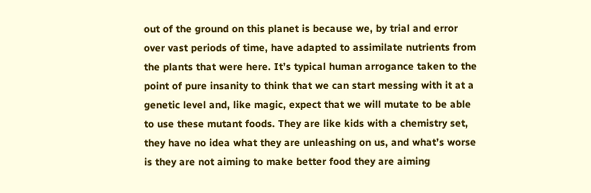out of the ground on this planet is because we, by trial and error over vast periods of time, have adapted to assimilate nutrients from the plants that were here. It’s typical human arrogance taken to the point of pure insanity to think that we can start messing with it at a genetic level and, like magic, expect that we will mutate to be able to use these mutant foods. They are like kids with a chemistry set, they have no idea what they are unleashing on us, and what’s worse is they are not aiming to make better food they are aiming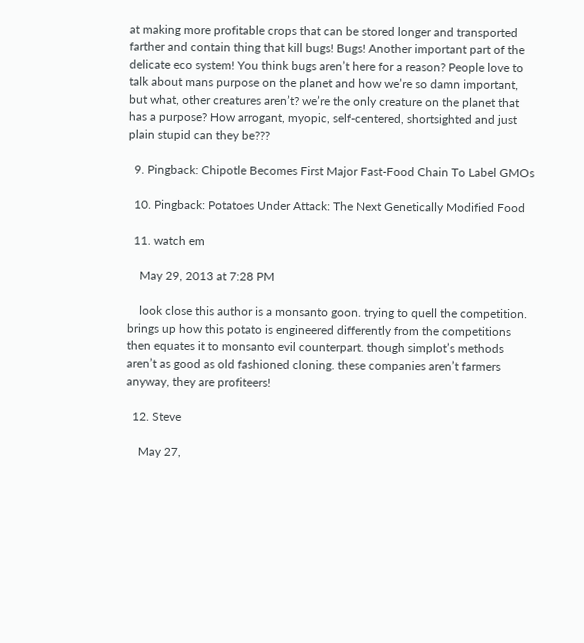at making more profitable crops that can be stored longer and transported farther and contain thing that kill bugs! Bugs! Another important part of the delicate eco system! You think bugs aren’t here for a reason? People love to talk about mans purpose on the planet and how we’re so damn important, but what, other creatures aren’t? we’re the only creature on the planet that has a purpose? How arrogant, myopic, self-centered, shortsighted and just plain stupid can they be???

  9. Pingback: Chipotle Becomes First Major Fast-Food Chain To Label GMOs

  10. Pingback: Potatoes Under Attack: The Next Genetically Modified Food

  11. watch em

    May 29, 2013 at 7:28 PM

    look close this author is a monsanto goon. trying to quell the competition. brings up how this potato is engineered differently from the competitions then equates it to monsanto evil counterpart. though simplot’s methods aren’t as good as old fashioned cloning. these companies aren’t farmers anyway, they are profiteers!

  12. Steve

    May 27,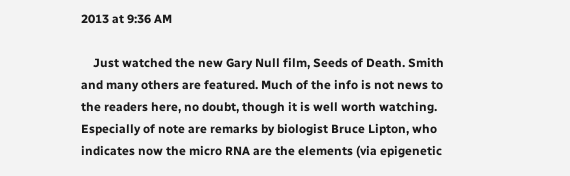2013 at 9:36 AM

    Just watched the new Gary Null film, Seeds of Death. Smith and many others are featured. Much of the info is not news to the readers here, no doubt, though it is well worth watching. Especially of note are remarks by biologist Bruce Lipton, who indicates now the micro RNA are the elements (via epigenetic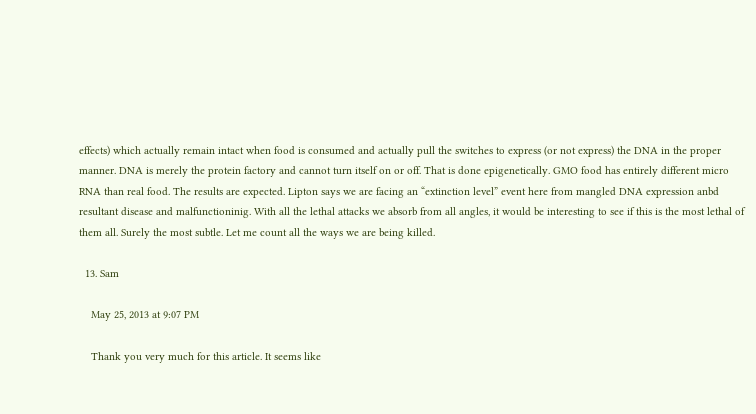effects) which actually remain intact when food is consumed and actually pull the switches to express (or not express) the DNA in the proper manner. DNA is merely the protein factory and cannot turn itself on or off. That is done epigenetically. GMO food has entirely different micro RNA than real food. The results are expected. Lipton says we are facing an “extinction level” event here from mangled DNA expression anbd resultant disease and malfunctioninig. With all the lethal attacks we absorb from all angles, it would be interesting to see if this is the most lethal of them all. Surely the most subtle. Let me count all the ways we are being killed.

  13. Sam

    May 25, 2013 at 9:07 PM

    Thank you very much for this article. It seems like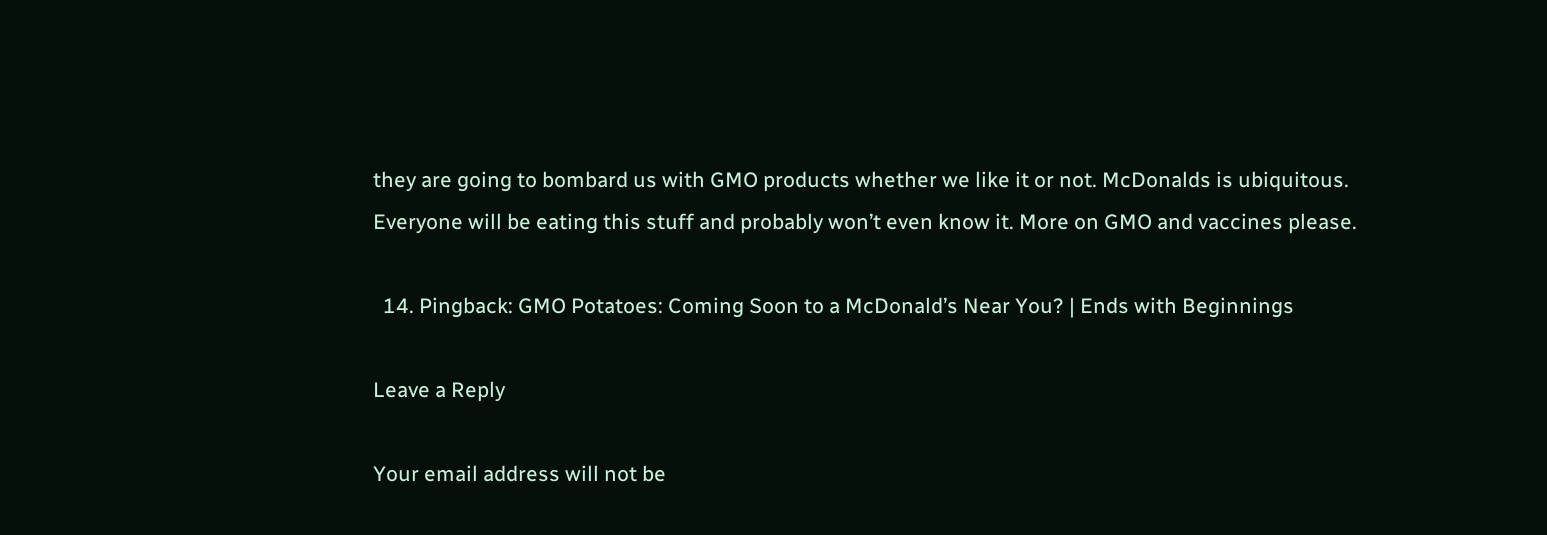they are going to bombard us with GMO products whether we like it or not. McDonalds is ubiquitous. Everyone will be eating this stuff and probably won’t even know it. More on GMO and vaccines please.

  14. Pingback: GMO Potatoes: Coming Soon to a McDonald’s Near You? | Ends with Beginnings

Leave a Reply

Your email address will not be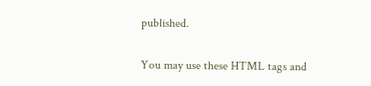published.

You may use these HTML tags and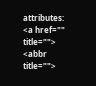attributes: <a href="" title=""> <abbr title="">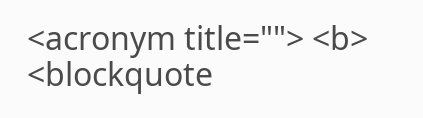<acronym title=""> <b> <blockquote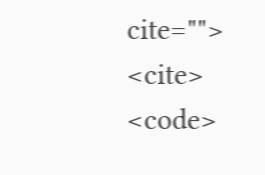cite=""> <cite> <code>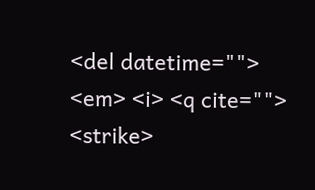<del datetime=""> <em> <i> <q cite=""> <strike>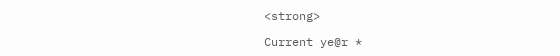<strong>

Current ye@r *